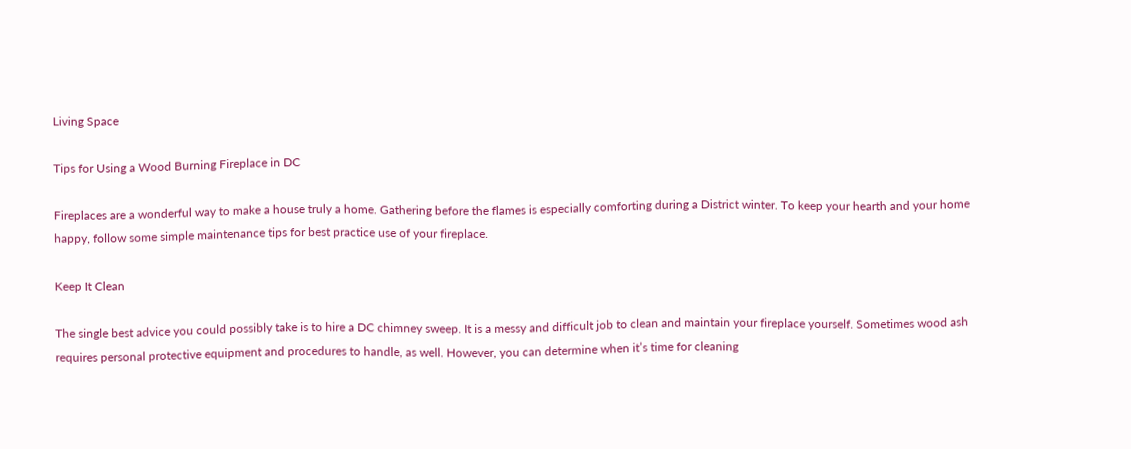Living Space

Tips for Using a Wood Burning Fireplace in DC

Fireplaces are a wonderful way to make a house truly a home. Gathering before the flames is especially comforting during a District winter. To keep your hearth and your home happy, follow some simple maintenance tips for best practice use of your fireplace.

Keep It Clean

The single best advice you could possibly take is to hire a DC chimney sweep. It is a messy and difficult job to clean and maintain your fireplace yourself. Sometimes wood ash requires personal protective equipment and procedures to handle, as well. However, you can determine when it’s time for cleaning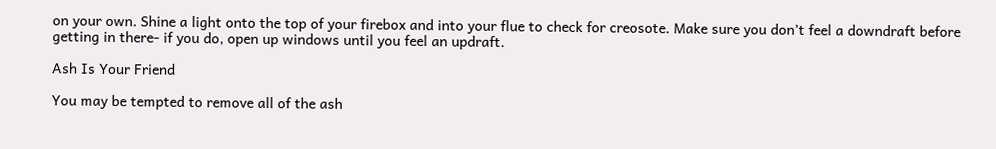on your own. Shine a light onto the top of your firebox and into your flue to check for creosote. Make sure you don’t feel a downdraft before getting in there- if you do, open up windows until you feel an updraft.

Ash Is Your Friend

You may be tempted to remove all of the ash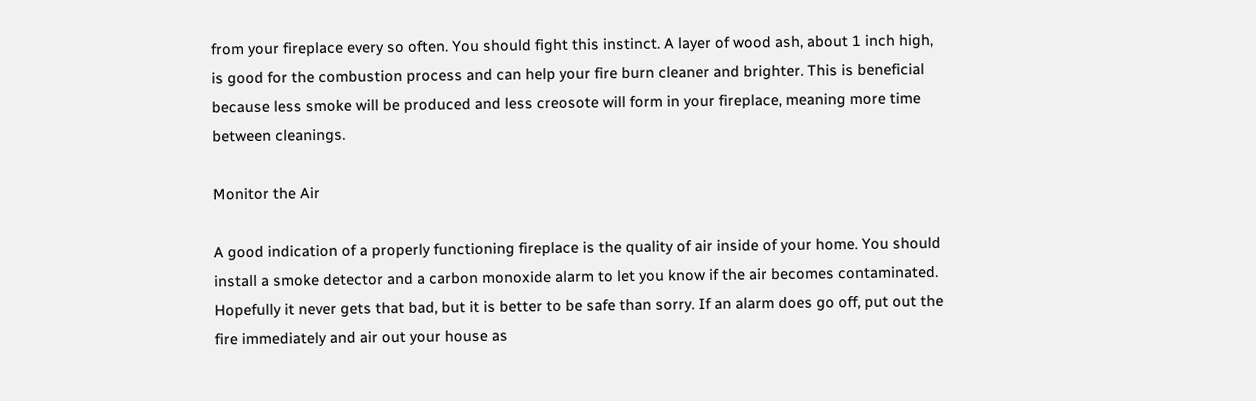from your fireplace every so often. You should fight this instinct. A layer of wood ash, about 1 inch high, is good for the combustion process and can help your fire burn cleaner and brighter. This is beneficial because less smoke will be produced and less creosote will form in your fireplace, meaning more time between cleanings.

Monitor the Air

A good indication of a properly functioning fireplace is the quality of air inside of your home. You should install a smoke detector and a carbon monoxide alarm to let you know if the air becomes contaminated. Hopefully it never gets that bad, but it is better to be safe than sorry. If an alarm does go off, put out the fire immediately and air out your house as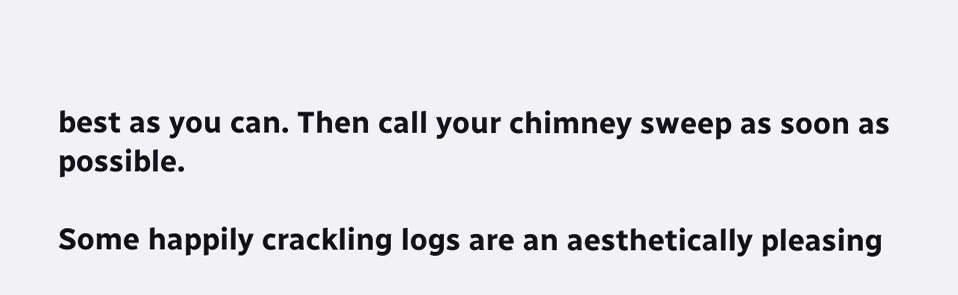best as you can. Then call your chimney sweep as soon as possible.

Some happily crackling logs are an aesthetically pleasing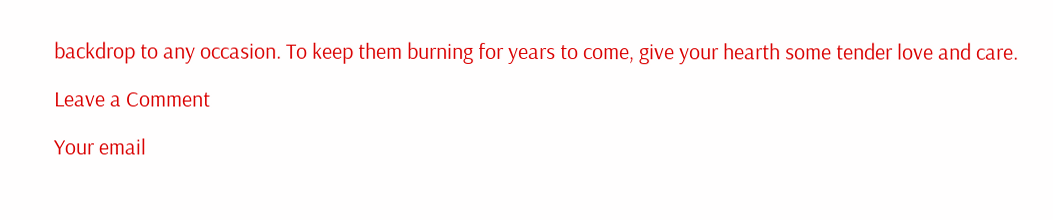backdrop to any occasion. To keep them burning for years to come, give your hearth some tender love and care.

Leave a Comment

Your email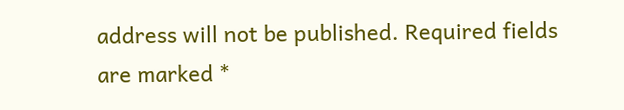address will not be published. Required fields are marked *